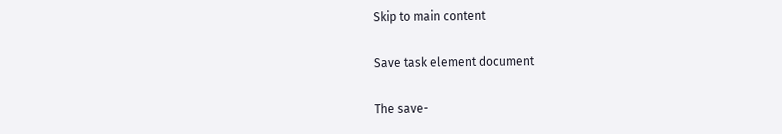Skip to main content

Save task element document

The save-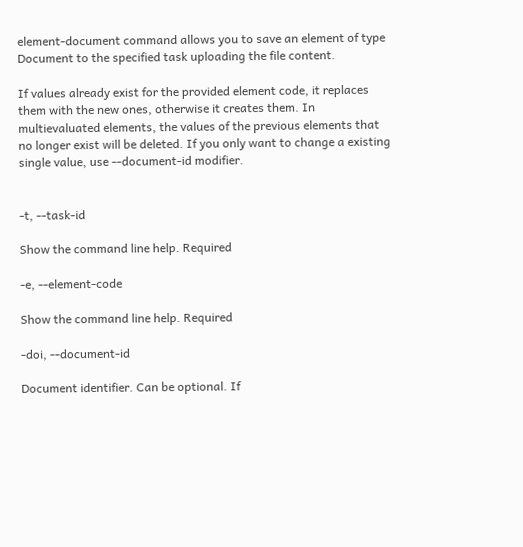element-document command allows you to save an element of type Document to the specified task uploading the file content.

If values already exist for the provided element code, it replaces them with the new ones, otherwise it creates them. In multievaluated elements, the values of the previous elements that no longer exist will be deleted. If you only want to change a existing single value, use --document-id modifier.


-t, --task-id

Show the command line help. Required

-e, --element-code

Show the command line help. Required

-doi, --document-id

Document identifier. Can be optional. If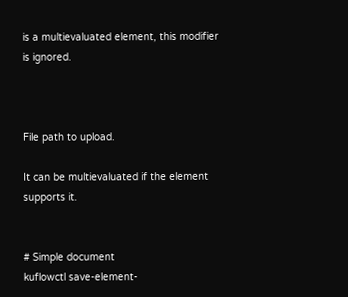is a multievaluated element, this modifier is ignored.



File path to upload.

It can be multievaluated if the element supports it.


# Simple document
kuflowctl save-element-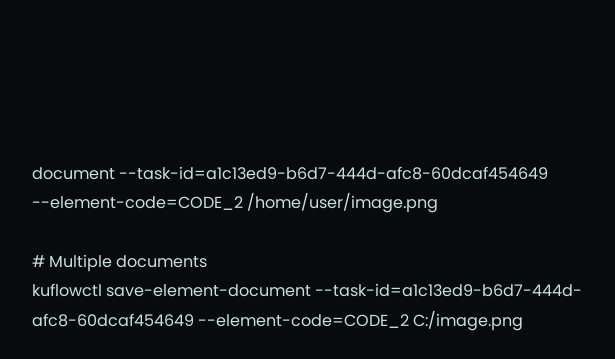document --task-id=a1c13ed9-b6d7-444d-afc8-60dcaf454649 --element-code=CODE_2 /home/user/image.png

# Multiple documents
kuflowctl save-element-document --task-id=a1c13ed9-b6d7-444d-afc8-60dcaf454649 --element-code=CODE_2 C:/image.png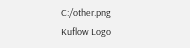C:/other.png
Kuflow Logo